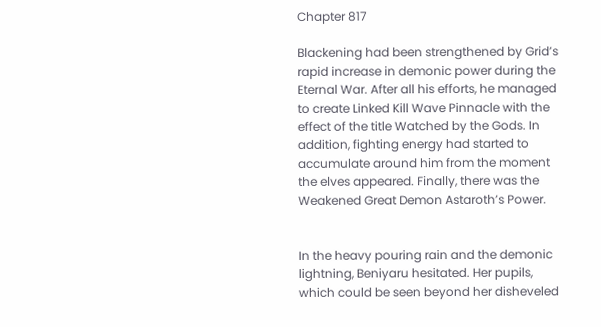Chapter 817

Blackening had been strengthened by Grid’s rapid increase in demonic power during the Eternal War. After all his efforts, he managed to create Linked Kill Wave Pinnacle with the effect of the title Watched by the Gods. In addition, fighting energy had started to accumulate around him from the moment the elves appeared. Finally, there was the Weakened Great Demon Astaroth’s Power.


In the heavy pouring rain and the demonic lightning, Beniyaru hesitated. Her pupils, which could be seen beyond her disheveled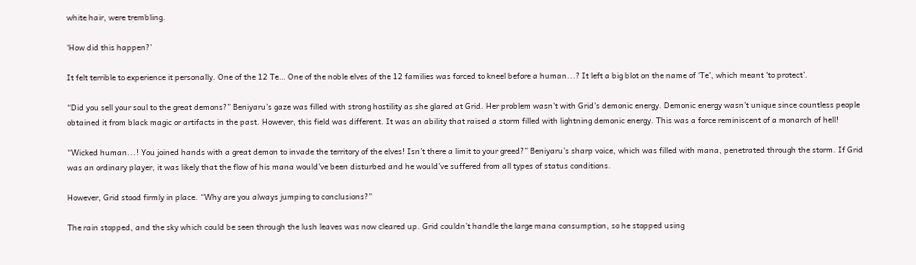white hair, were trembling.

‘How did this happen?’

It felt terrible to experience it personally. One of the 12 Te… One of the noble elves of the 12 families was forced to kneel before a human...? It left a big blot on the name of ‘Te’, which meant 'to protect'.

“Did you sell your soul to the great demons?” Beniyaru’s gaze was filled with strong hostility as she glared at Grid. Her problem wasn’t with Grid’s demonic energy. Demonic energy wasn’t unique since countless people obtained it from black magic or artifacts in the past. However, this field was different. It was an ability that raised a storm filled with lightning demonic energy. This was a force reminiscent of a monarch of hell!

“Wicked human...! You joined hands with a great demon to invade the territory of the elves! Isn’t there a limit to your greed?” Beniyaru’s sharp voice, which was filled with mana, penetrated through the storm. If Grid was an ordinary player, it was likely that the flow of his mana would’ve been disturbed and he would’ve suffered from all types of status conditions.

However, Grid stood firmly in place. “Why are you always jumping to conclusions?”

The rain stopped, and the sky which could be seen through the lush leaves was now cleared up. Grid couldn’t handle the large mana consumption, so he stopped using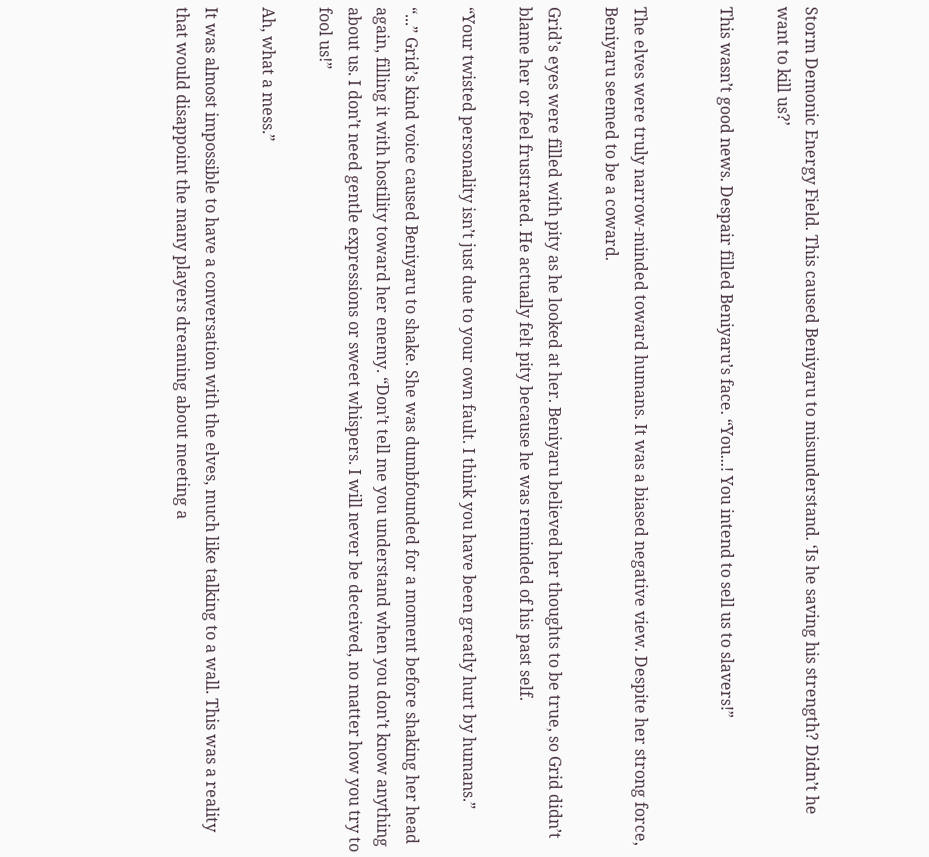Storm Demonic Energy Field. This caused Beniyaru to misunderstand. ‘Is he saving his strength? Didn’t he want to kill us?’

This wasn’t good news. Despair filled Beniyaru’s face. “You...! You intend to sell us to slavers!”


The elves were truly narrow-minded toward humans. It was a biased negative view. Despite her strong force, Beniyaru seemed to be a coward.

Grid’s eyes were filled with pity as he looked at her. Beniyaru believed her thoughts to be true, so Grid didn’t blame her or feel frustrated. He actually felt pity because he was reminded of his past self.

“Your twisted personality isn’t just due to your own fault. I think you have been greatly hurt by humans.”

“...” Grid’s kind voice caused Beniyaru to shake. She was dumbfounded for a moment before shaking her head again, filling it with hostility toward her enemy. “Don’t tell me you understand when you don’t know anything about us. I don’t need gentle expressions or sweet whispers. I will never be deceived, no matter how you try to fool us!”

Ah, what a mess.”

It was almost impossible to have a conversation with the elves, much like talking to a wall. This was a reality that would disappoint the many players dreaming about meeting a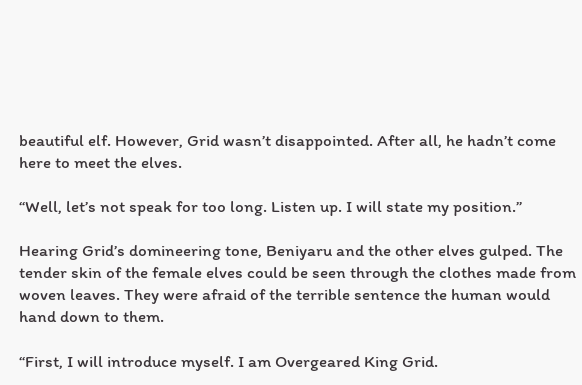beautiful elf. However, Grid wasn’t disappointed. After all, he hadn’t come here to meet the elves.

“Well, let’s not speak for too long. Listen up. I will state my position.”

Hearing Grid’s domineering tone, Beniyaru and the other elves gulped. The tender skin of the female elves could be seen through the clothes made from woven leaves. They were afraid of the terrible sentence the human would hand down to them.

“First, I will introduce myself. I am Overgeared King Grid.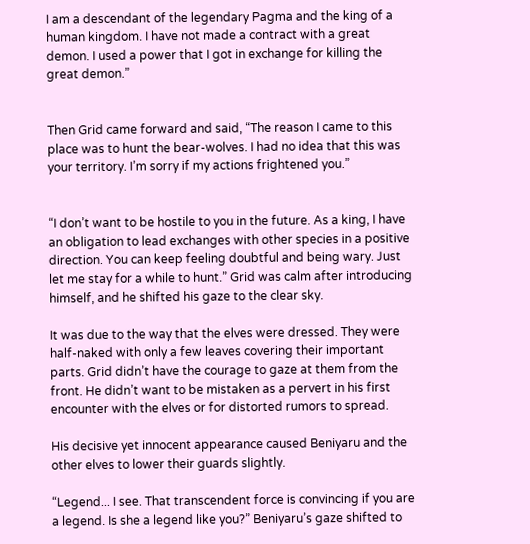I am a descendant of the legendary Pagma and the king of a human kingdom. I have not made a contract with a great demon. I used a power that I got in exchange for killing the great demon.”


Then Grid came forward and said, “The reason I came to this place was to hunt the bear-wolves. I had no idea that this was your territory. I’m sorry if my actions frightened you.”


“I don’t want to be hostile to you in the future. As a king, I have an obligation to lead exchanges with other species in a positive direction. You can keep feeling doubtful and being wary. Just let me stay for a while to hunt.” Grid was calm after introducing himself, and he shifted his gaze to the clear sky.

It was due to the way that the elves were dressed. They were half-naked with only a few leaves covering their important parts. Grid didn’t have the courage to gaze at them from the front. He didn’t want to be mistaken as a pervert in his first encounter with the elves or for distorted rumors to spread.

His decisive yet innocent appearance caused Beniyaru and the other elves to lower their guards slightly.

“Legend... I see. That transcendent force is convincing if you are a legend. Is she a legend like you?” Beniyaru’s gaze shifted to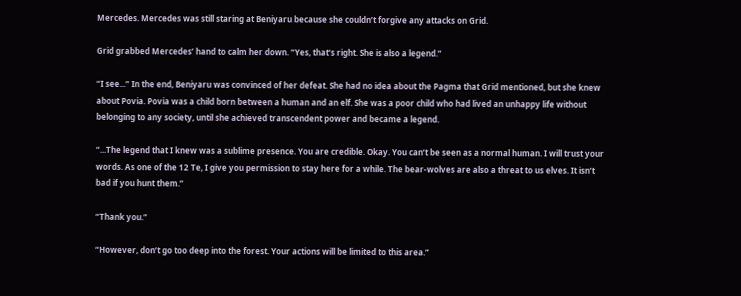Mercedes. Mercedes was still staring at Beniyaru because she couldn’t forgive any attacks on Grid.

Grid grabbed Mercedes’ hand to calm her down. “Yes, that’s right. She is also a legend.”

“I see...” In the end, Beniyaru was convinced of her defeat. She had no idea about the Pagma that Grid mentioned, but she knew about Povia. Povia was a child born between a human and an elf. She was a poor child who had lived an unhappy life without belonging to any society, until she achieved transcendent power and became a legend.

“...The legend that I knew was a sublime presence. You are credible. Okay. You can’t be seen as a normal human. I will trust your words. As one of the 12 Te, I give you permission to stay here for a while. The bear-wolves are also a threat to us elves. It isn’t bad if you hunt them.”

“Thank you.”

“However, don’t go too deep into the forest. Your actions will be limited to this area.”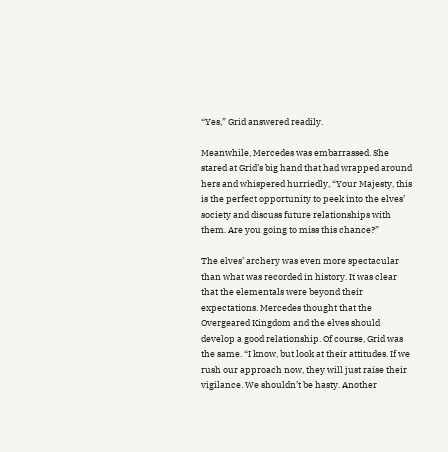“Yes,” Grid answered readily.

Meanwhile, Mercedes was embarrassed. She stared at Grid’s big hand that had wrapped around hers and whispered hurriedly, “Your Majesty, this is the perfect opportunity to peek into the elves’ society and discuss future relationships with them. Are you going to miss this chance?”

The elves’ archery was even more spectacular than what was recorded in history. It was clear that the elementals were beyond their expectations. Mercedes thought that the Overgeared Kingdom and the elves should develop a good relationship. Of course, Grid was the same. “I know, but look at their attitudes. If we rush our approach now, they will just raise their vigilance. We shouldn’t be hasty. Another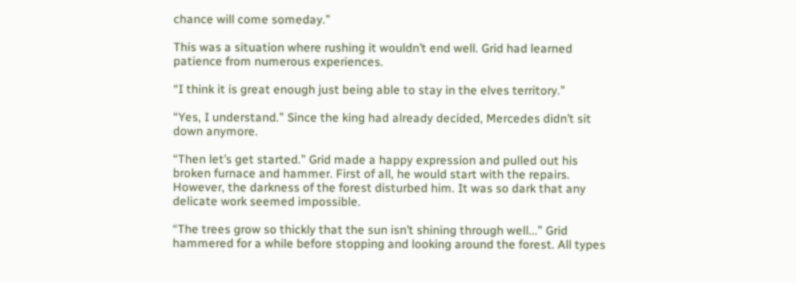chance will come someday.”

This was a situation where rushing it wouldn’t end well. Grid had learned patience from numerous experiences.

“I think it is great enough just being able to stay in the elves territory.”

“Yes, I understand.” Since the king had already decided, Mercedes didn’t sit down anymore.

“Then let’s get started.” Grid made a happy expression and pulled out his broken furnace and hammer. First of all, he would start with the repairs. However, the darkness of the forest disturbed him. It was so dark that any delicate work seemed impossible.

“The trees grow so thickly that the sun isn’t shining through well...” Grid hammered for a while before stopping and looking around the forest. All types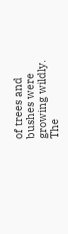of trees and bushes were growing wildly. The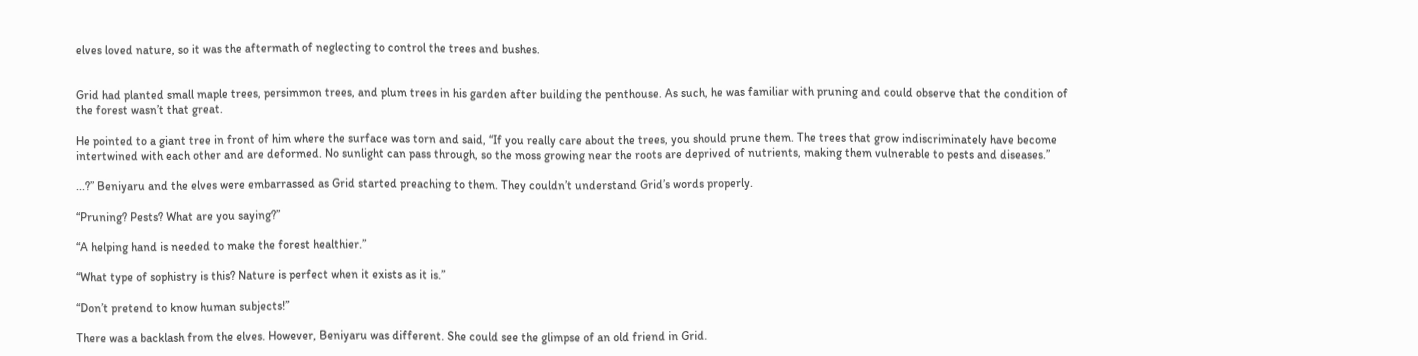elves loved nature, so it was the aftermath of neglecting to control the trees and bushes.


Grid had planted small maple trees, persimmon trees, and plum trees in his garden after building the penthouse. As such, he was familiar with pruning and could observe that the condition of the forest wasn’t that great.

He pointed to a giant tree in front of him where the surface was torn and said, “If you really care about the trees, you should prune them. The trees that grow indiscriminately have become intertwined with each other and are deformed. No sunlight can pass through, so the moss growing near the roots are deprived of nutrients, making them vulnerable to pests and diseases.”

...?” Beniyaru and the elves were embarrassed as Grid started preaching to them. They couldn’t understand Grid’s words properly.

“Pruning? Pests? What are you saying?”

“A helping hand is needed to make the forest healthier.”

“What type of sophistry is this? Nature is perfect when it exists as it is.”

“Don’t pretend to know human subjects!”

There was a backlash from the elves. However, Beniyaru was different. She could see the glimpse of an old friend in Grid.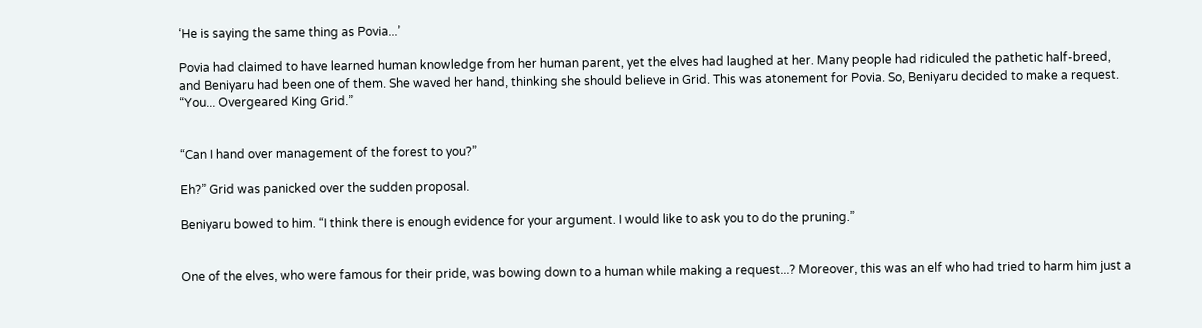‘He is saying the same thing as Povia...’

Povia had claimed to have learned human knowledge from her human parent, yet the elves had laughed at her. Many people had ridiculed the pathetic half-breed, and Beniyaru had been one of them. She waved her hand, thinking she should believe in Grid. This was atonement for Povia. So, Beniyaru decided to make a request. “You... Overgeared King Grid.”


“Can I hand over management of the forest to you?”

Eh?” Grid was panicked over the sudden proposal.

Beniyaru bowed to him. “I think there is enough evidence for your argument. I would like to ask you to do the pruning.”


One of the elves, who were famous for their pride, was bowing down to a human while making a request...? Moreover, this was an elf who had tried to harm him just a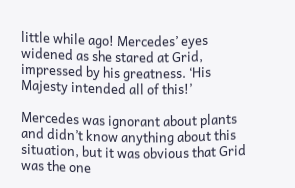little while ago! Mercedes’ eyes widened as she stared at Grid, impressed by his greatness. ‘His Majesty intended all of this!’

Mercedes was ignorant about plants and didn’t know anything about this situation, but it was obvious that Grid was the one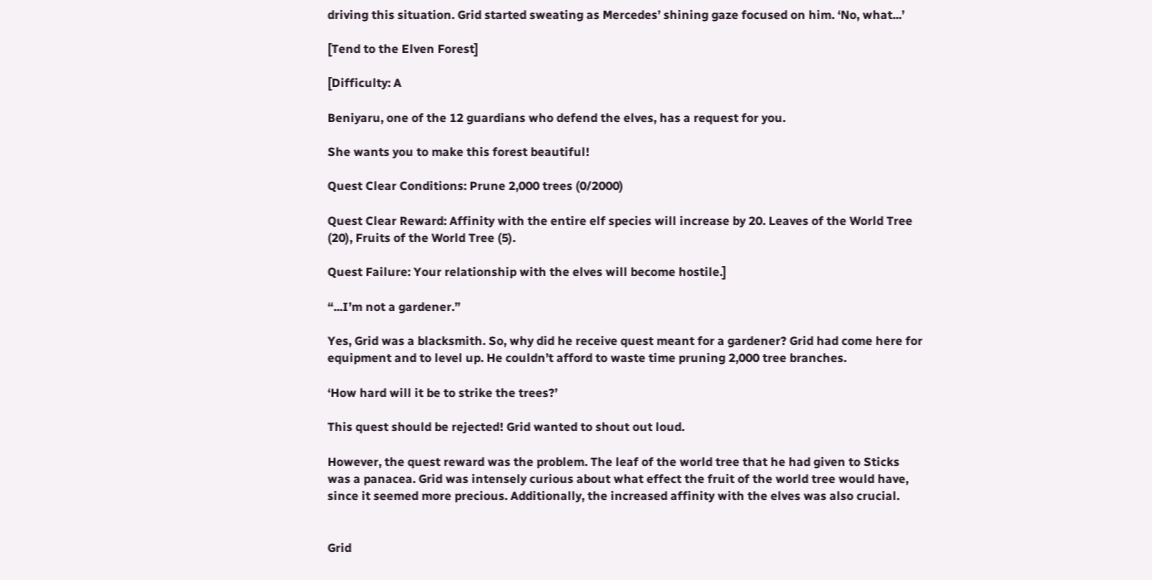driving this situation. Grid started sweating as Mercedes’ shining gaze focused on him. ‘No, what...’

[Tend to the Elven Forest]

[Difficulty: A

Beniyaru, one of the 12 guardians who defend the elves, has a request for you.

She wants you to make this forest beautiful!

Quest Clear Conditions: Prune 2,000 trees (0/2000)

Quest Clear Reward: Affinity with the entire elf species will increase by 20. Leaves of the World Tree (20), Fruits of the World Tree (5).

Quest Failure: Your relationship with the elves will become hostile.]

“...I’m not a gardener.”

Yes, Grid was a blacksmith. So, why did he receive quest meant for a gardener? Grid had come here for equipment and to level up. He couldn’t afford to waste time pruning 2,000 tree branches.

‘How hard will it be to strike the trees?’

This quest should be rejected! Grid wanted to shout out loud.

However, the quest reward was the problem. The leaf of the world tree that he had given to Sticks was a panacea. Grid was intensely curious about what effect the fruit of the world tree would have, since it seemed more precious. Additionally, the increased affinity with the elves was also crucial.


Grid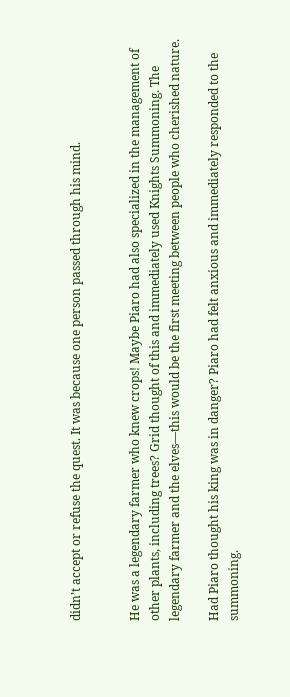didn’t accept or refuse the quest. It was because one person passed through his mind.


He was a legendary farmer who knew crops! Maybe Piaro had also specialized in the management of other plants, including trees? Grid thought of this and immediately used Knights Summoning. The legendary farmer and the elves—this would be the first meeting between people who cherished nature.

Had Piaro thought his king was in danger? Piaro had felt anxious and immediately responded to the summoning.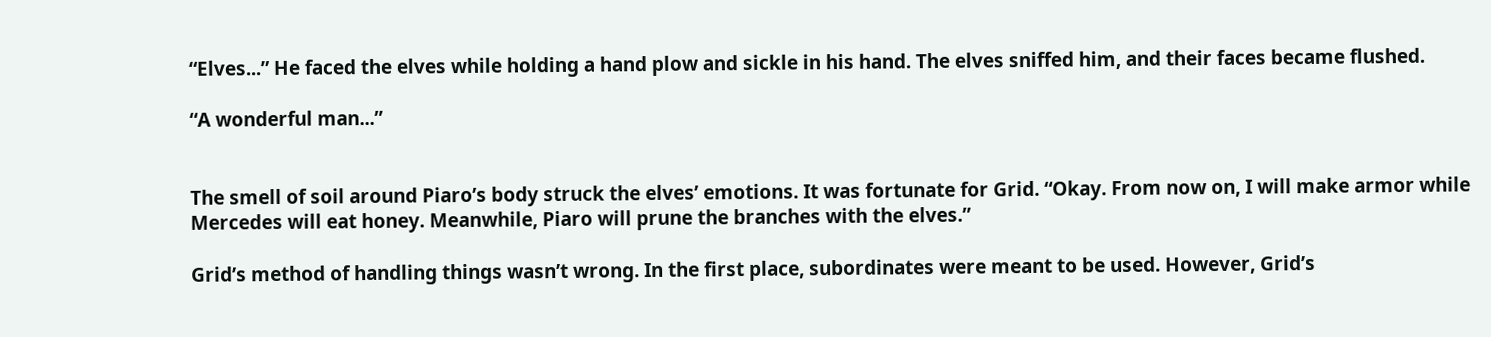“Elves...” He faced the elves while holding a hand plow and sickle in his hand. The elves sniffed him, and their faces became flushed.

“A wonderful man...”


The smell of soil around Piaro’s body struck the elves’ emotions. It was fortunate for Grid. “Okay. From now on, I will make armor while Mercedes will eat honey. Meanwhile, Piaro will prune the branches with the elves.”

Grid’s method of handling things wasn’t wrong. In the first place, subordinates were meant to be used. However, Grid’s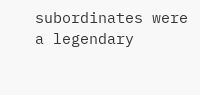subordinates were a legendary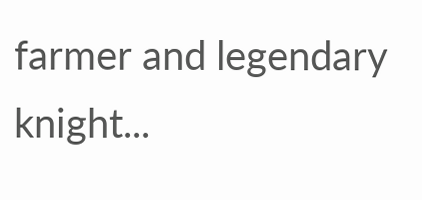farmer and legendary knight...